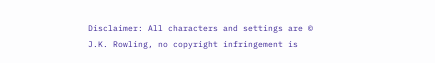Disclaimer: All characters and settings are © J.K. Rowling, no copyright infringement is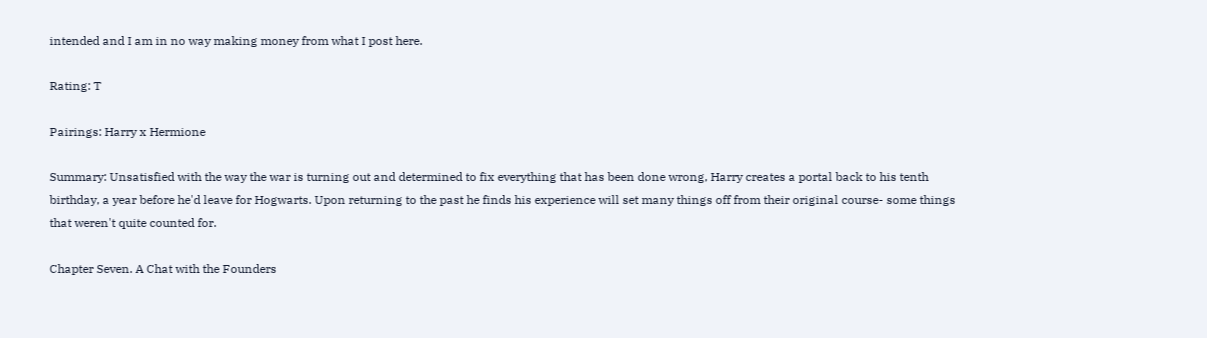intended and I am in no way making money from what I post here.

Rating: T

Pairings: Harry x Hermione

Summary: Unsatisfied with the way the war is turning out and determined to fix everything that has been done wrong, Harry creates a portal back to his tenth birthday, a year before he'd leave for Hogwarts. Upon returning to the past he finds his experience will set many things off from their original course- some things that weren't quite counted for.

Chapter Seven. A Chat with the Founders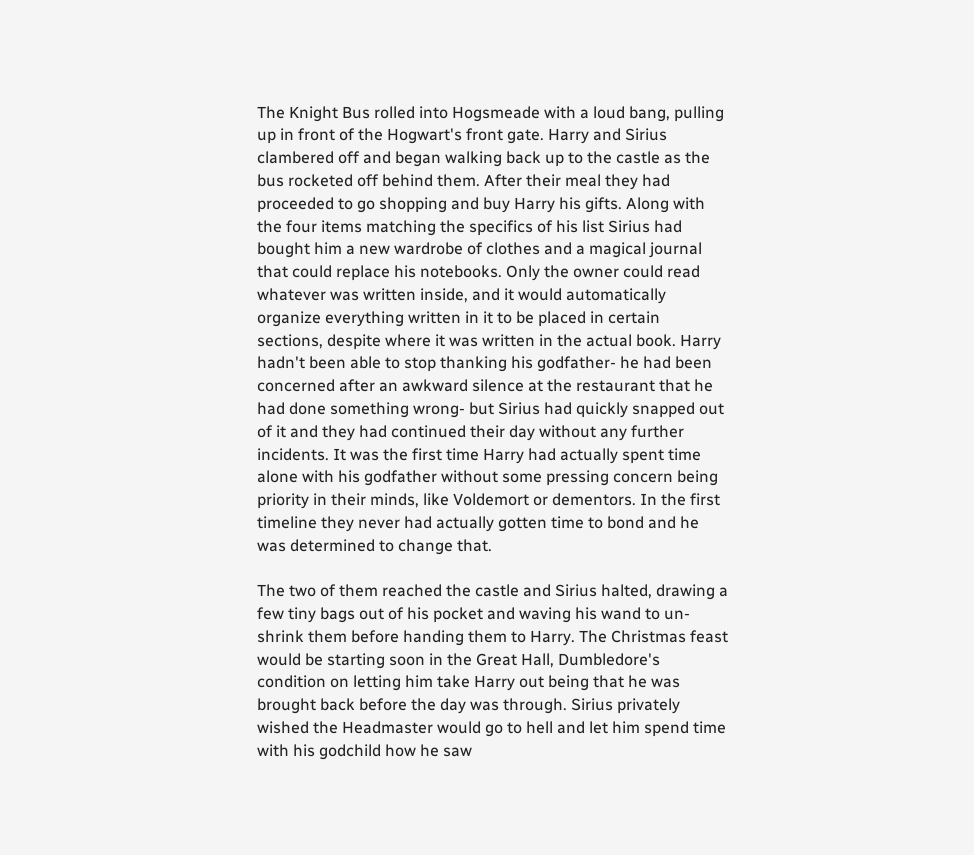The Knight Bus rolled into Hogsmeade with a loud bang, pulling up in front of the Hogwart's front gate. Harry and Sirius clambered off and began walking back up to the castle as the bus rocketed off behind them. After their meal they had proceeded to go shopping and buy Harry his gifts. Along with the four items matching the specifics of his list Sirius had bought him a new wardrobe of clothes and a magical journal that could replace his notebooks. Only the owner could read whatever was written inside, and it would automatically organize everything written in it to be placed in certain sections, despite where it was written in the actual book. Harry hadn't been able to stop thanking his godfather- he had been concerned after an awkward silence at the restaurant that he had done something wrong- but Sirius had quickly snapped out of it and they had continued their day without any further incidents. It was the first time Harry had actually spent time alone with his godfather without some pressing concern being priority in their minds, like Voldemort or dementors. In the first timeline they never had actually gotten time to bond and he was determined to change that.

The two of them reached the castle and Sirius halted, drawing a few tiny bags out of his pocket and waving his wand to un-shrink them before handing them to Harry. The Christmas feast would be starting soon in the Great Hall, Dumbledore's condition on letting him take Harry out being that he was brought back before the day was through. Sirius privately wished the Headmaster would go to hell and let him spend time with his godchild how he saw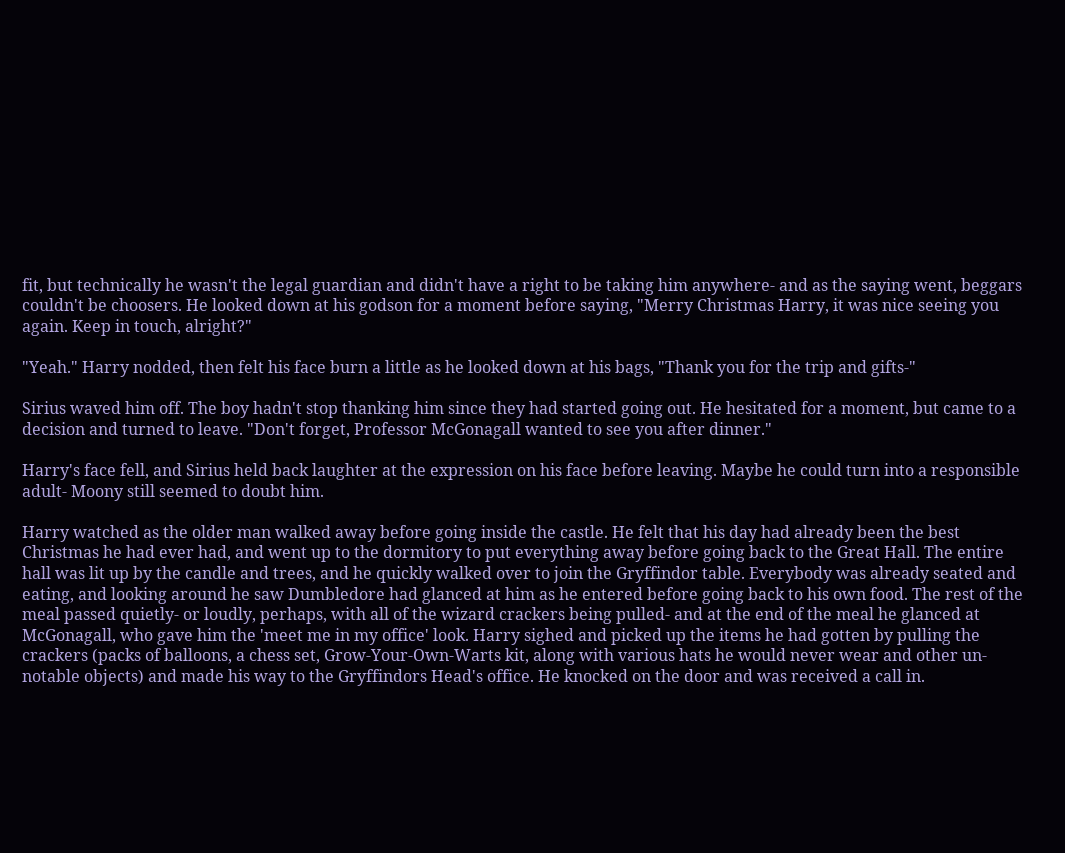fit, but technically he wasn't the legal guardian and didn't have a right to be taking him anywhere- and as the saying went, beggars couldn't be choosers. He looked down at his godson for a moment before saying, "Merry Christmas Harry, it was nice seeing you again. Keep in touch, alright?"

"Yeah." Harry nodded, then felt his face burn a little as he looked down at his bags, "Thank you for the trip and gifts-"

Sirius waved him off. The boy hadn't stop thanking him since they had started going out. He hesitated for a moment, but came to a decision and turned to leave. "Don't forget, Professor McGonagall wanted to see you after dinner."

Harry's face fell, and Sirius held back laughter at the expression on his face before leaving. Maybe he could turn into a responsible adult- Moony still seemed to doubt him.

Harry watched as the older man walked away before going inside the castle. He felt that his day had already been the best Christmas he had ever had, and went up to the dormitory to put everything away before going back to the Great Hall. The entire hall was lit up by the candle and trees, and he quickly walked over to join the Gryffindor table. Everybody was already seated and eating, and looking around he saw Dumbledore had glanced at him as he entered before going back to his own food. The rest of the meal passed quietly- or loudly, perhaps, with all of the wizard crackers being pulled- and at the end of the meal he glanced at McGonagall, who gave him the 'meet me in my office' look. Harry sighed and picked up the items he had gotten by pulling the crackers (packs of balloons, a chess set, Grow-Your-Own-Warts kit, along with various hats he would never wear and other un-notable objects) and made his way to the Gryffindors Head's office. He knocked on the door and was received a call in.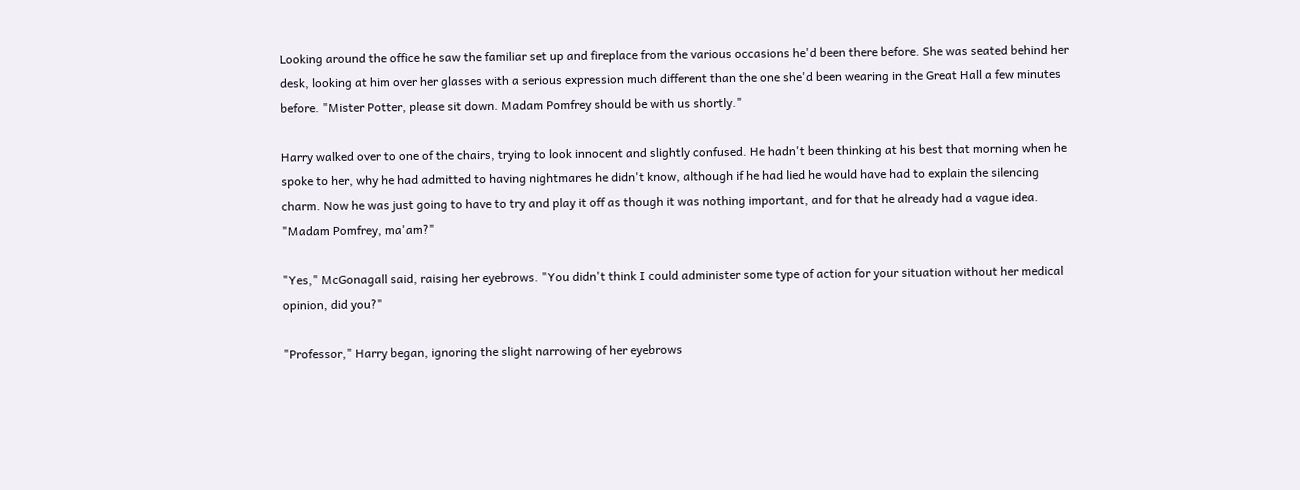Looking around the office he saw the familiar set up and fireplace from the various occasions he'd been there before. She was seated behind her desk, looking at him over her glasses with a serious expression much different than the one she'd been wearing in the Great Hall a few minutes before. "Mister Potter, please sit down. Madam Pomfrey should be with us shortly."

Harry walked over to one of the chairs, trying to look innocent and slightly confused. He hadn't been thinking at his best that morning when he spoke to her, why he had admitted to having nightmares he didn't know, although if he had lied he would have had to explain the silencing charm. Now he was just going to have to try and play it off as though it was nothing important, and for that he already had a vague idea. "Madam Pomfrey, ma'am?"

"Yes," McGonagall said, raising her eyebrows. "You didn't think I could administer some type of action for your situation without her medical opinion, did you?"

"Professor," Harry began, ignoring the slight narrowing of her eyebrows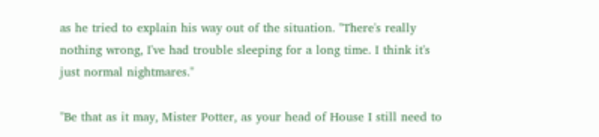as he tried to explain his way out of the situation. "There's really nothing wrong, I've had trouble sleeping for a long time. I think it's just normal nightmares."

"Be that as it may, Mister Potter, as your head of House I still need to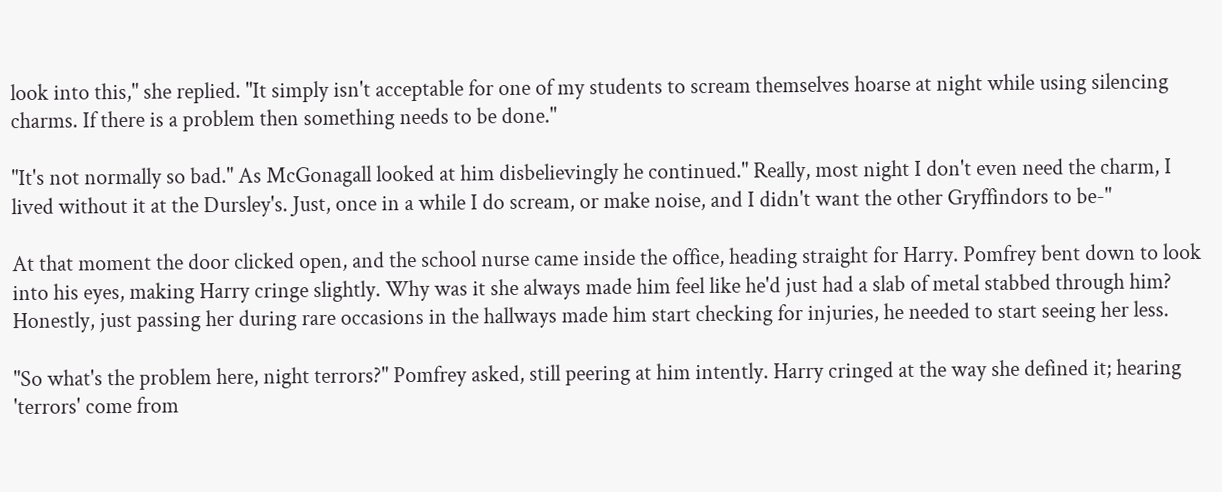look into this," she replied. "It simply isn't acceptable for one of my students to scream themselves hoarse at night while using silencing charms. If there is a problem then something needs to be done."

"It's not normally so bad." As McGonagall looked at him disbelievingly he continued." Really, most night I don't even need the charm, I lived without it at the Dursley's. Just, once in a while I do scream, or make noise, and I didn't want the other Gryffindors to be-"

At that moment the door clicked open, and the school nurse came inside the office, heading straight for Harry. Pomfrey bent down to look into his eyes, making Harry cringe slightly. Why was it she always made him feel like he'd just had a slab of metal stabbed through him? Honestly, just passing her during rare occasions in the hallways made him start checking for injuries, he needed to start seeing her less.

"So what's the problem here, night terrors?" Pomfrey asked, still peering at him intently. Harry cringed at the way she defined it; hearing 'terrors' come from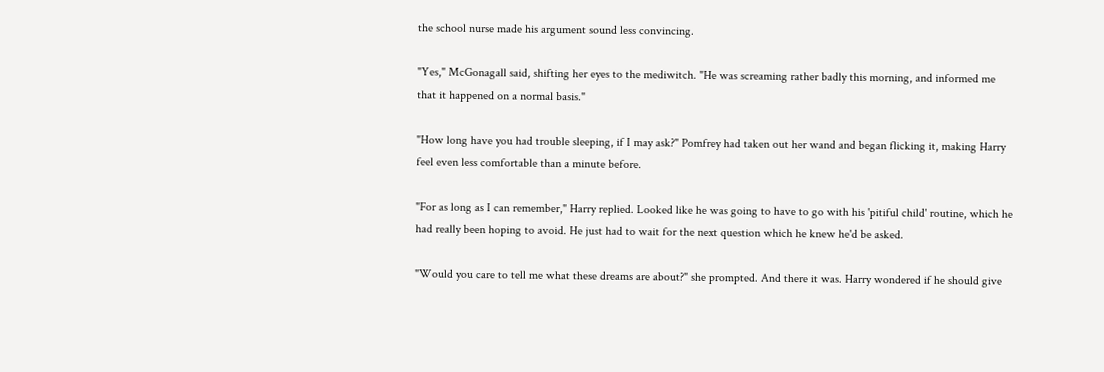the school nurse made his argument sound less convincing.

"Yes," McGonagall said, shifting her eyes to the mediwitch. "He was screaming rather badly this morning, and informed me that it happened on a normal basis."

"How long have you had trouble sleeping, if I may ask?" Pomfrey had taken out her wand and began flicking it, making Harry feel even less comfortable than a minute before.

"For as long as I can remember," Harry replied. Looked like he was going to have to go with his 'pitiful child' routine, which he had really been hoping to avoid. He just had to wait for the next question which he knew he'd be asked.

"Would you care to tell me what these dreams are about?" she prompted. And there it was. Harry wondered if he should give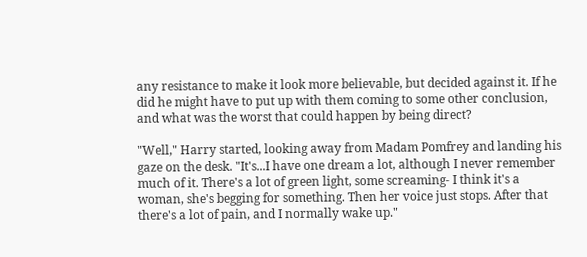any resistance to make it look more believable, but decided against it. If he did he might have to put up with them coming to some other conclusion, and what was the worst that could happen by being direct?

"Well," Harry started, looking away from Madam Pomfrey and landing his gaze on the desk. "It's...I have one dream a lot, although I never remember much of it. There's a lot of green light, some screaming- I think it's a woman, she's begging for something. Then her voice just stops. After that there's a lot of pain, and I normally wake up."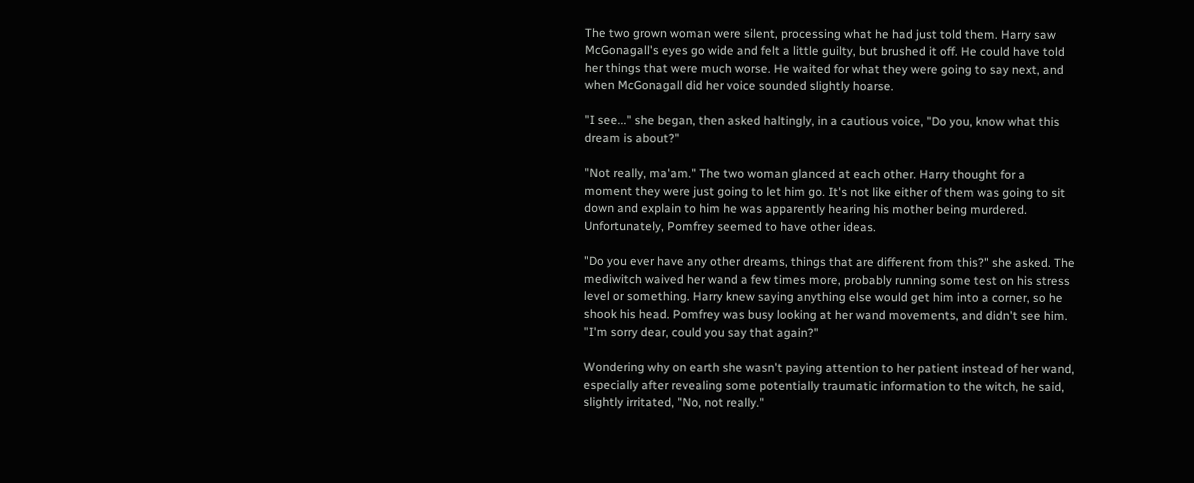The two grown woman were silent, processing what he had just told them. Harry saw McGonagall's eyes go wide and felt a little guilty, but brushed it off. He could have told her things that were much worse. He waited for what they were going to say next, and when McGonagall did her voice sounded slightly hoarse.

"I see..." she began, then asked haltingly, in a cautious voice, "Do you, know what this dream is about?"

"Not really, ma'am." The two woman glanced at each other. Harry thought for a moment they were just going to let him go. It's not like either of them was going to sit down and explain to him he was apparently hearing his mother being murdered. Unfortunately, Pomfrey seemed to have other ideas.

"Do you ever have any other dreams, things that are different from this?" she asked. The mediwitch waived her wand a few times more, probably running some test on his stress level or something. Harry knew saying anything else would get him into a corner, so he shook his head. Pomfrey was busy looking at her wand movements, and didn't see him. "I'm sorry dear, could you say that again?"

Wondering why on earth she wasn't paying attention to her patient instead of her wand, especially after revealing some potentially traumatic information to the witch, he said, slightly irritated, "No, not really."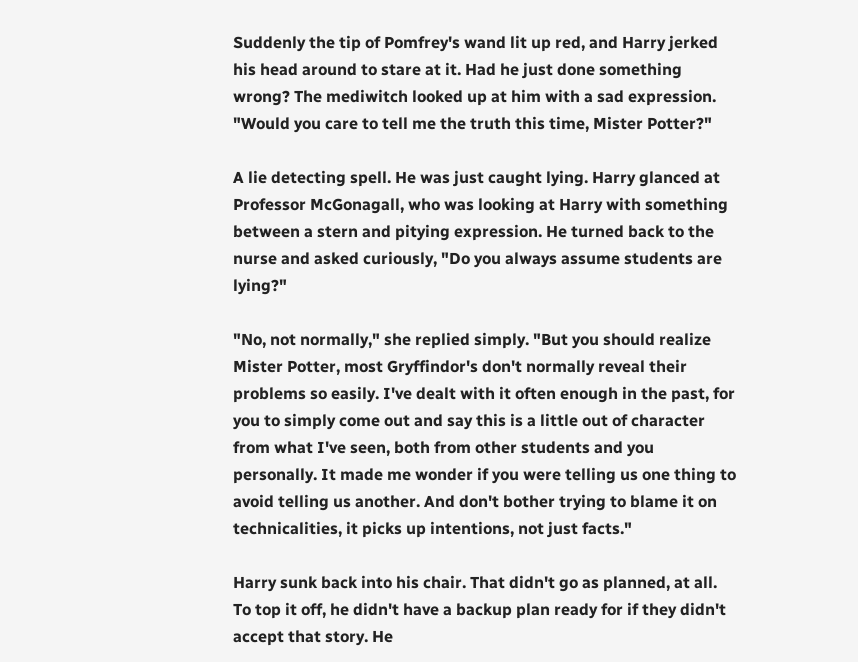Suddenly the tip of Pomfrey's wand lit up red, and Harry jerked his head around to stare at it. Had he just done something wrong? The mediwitch looked up at him with a sad expression. "Would you care to tell me the truth this time, Mister Potter?"

A lie detecting spell. He was just caught lying. Harry glanced at Professor McGonagall, who was looking at Harry with something between a stern and pitying expression. He turned back to the nurse and asked curiously, "Do you always assume students are lying?"

"No, not normally," she replied simply. "But you should realize Mister Potter, most Gryffindor's don't normally reveal their problems so easily. I've dealt with it often enough in the past, for you to simply come out and say this is a little out of character from what I've seen, both from other students and you personally. It made me wonder if you were telling us one thing to avoid telling us another. And don't bother trying to blame it on technicalities, it picks up intentions, not just facts."

Harry sunk back into his chair. That didn't go as planned, at all. To top it off, he didn't have a backup plan ready for if they didn't accept that story. He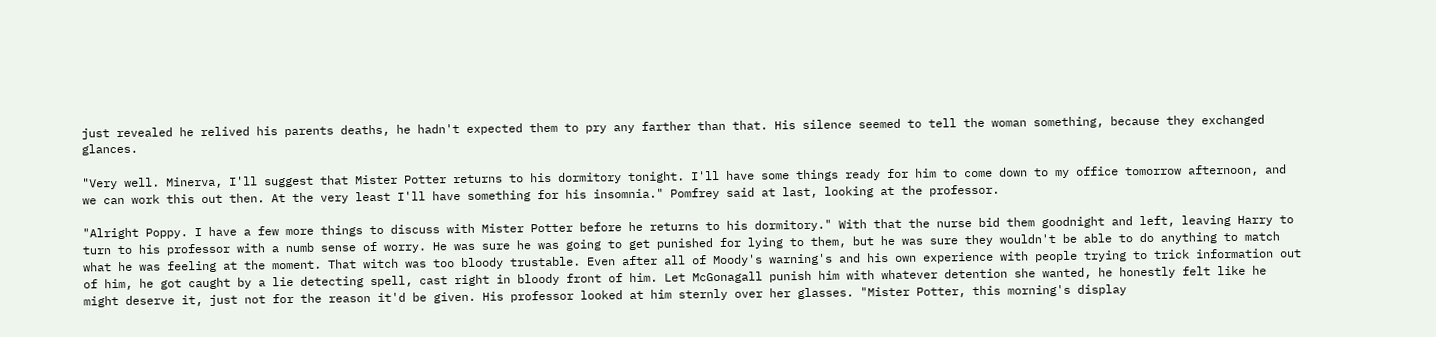just revealed he relived his parents deaths, he hadn't expected them to pry any farther than that. His silence seemed to tell the woman something, because they exchanged glances.

"Very well. Minerva, I'll suggest that Mister Potter returns to his dormitory tonight. I'll have some things ready for him to come down to my office tomorrow afternoon, and we can work this out then. At the very least I'll have something for his insomnia." Pomfrey said at last, looking at the professor.

"Alright Poppy. I have a few more things to discuss with Mister Potter before he returns to his dormitory." With that the nurse bid them goodnight and left, leaving Harry to turn to his professor with a numb sense of worry. He was sure he was going to get punished for lying to them, but he was sure they wouldn't be able to do anything to match what he was feeling at the moment. That witch was too bloody trustable. Even after all of Moody's warning's and his own experience with people trying to trick information out of him, he got caught by a lie detecting spell, cast right in bloody front of him. Let McGonagall punish him with whatever detention she wanted, he honestly felt like he might deserve it, just not for the reason it'd be given. His professor looked at him sternly over her glasses. "Mister Potter, this morning's display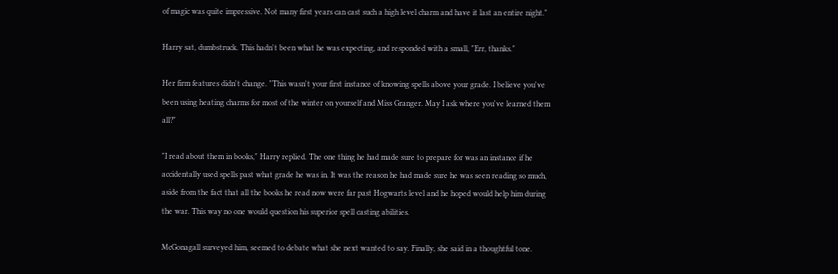of magic was quite impressive. Not many first years can cast such a high level charm and have it last an entire night."

Harry sat, dumbstruck. This hadn't been what he was expecting, and responded with a small, "Err, thanks."

Her firm features didn't change. "This wasn't your first instance of knowing spells above your grade. I believe you've been using heating charms for most of the winter on yourself and Miss Granger. May I ask where you've learned them all?"

"I read about them in books," Harry replied. The one thing he had made sure to prepare for was an instance if he accidentally used spells past what grade he was in. It was the reason he had made sure he was seen reading so much, aside from the fact that all the books he read now were far past Hogwarts level and he hoped would help him during the war. This way no one would question his superior spell casting abilities.

McGonagall surveyed him, seemed to debate what she next wanted to say. Finally, she said in a thoughtful tone.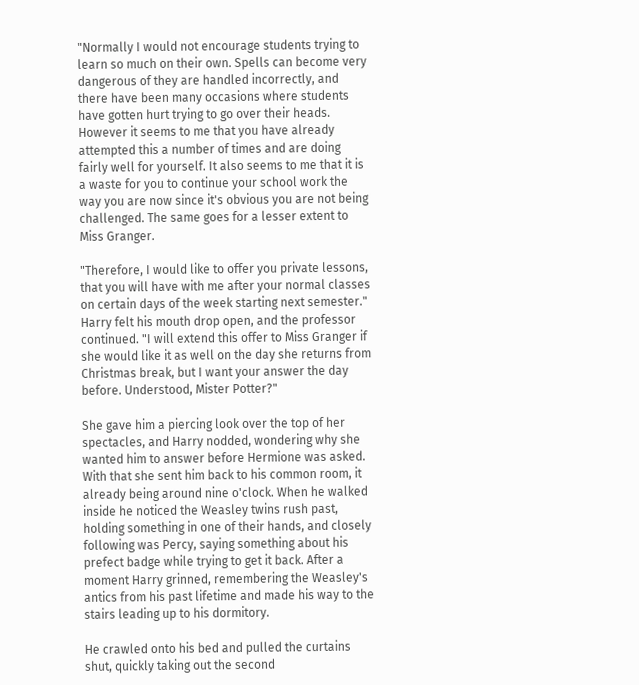"Normally I would not encourage students trying to learn so much on their own. Spells can become very dangerous of they are handled incorrectly, and there have been many occasions where students have gotten hurt trying to go over their heads. However it seems to me that you have already attempted this a number of times and are doing fairly well for yourself. It also seems to me that it is a waste for you to continue your school work the way you are now since it's obvious you are not being challenged. The same goes for a lesser extent to Miss Granger.

"Therefore, I would like to offer you private lessons, that you will have with me after your normal classes on certain days of the week starting next semester." Harry felt his mouth drop open, and the professor continued. "I will extend this offer to Miss Granger if she would like it as well on the day she returns from Christmas break, but I want your answer the day before. Understood, Mister Potter?"

She gave him a piercing look over the top of her spectacles, and Harry nodded, wondering why she wanted him to answer before Hermione was asked. With that she sent him back to his common room, it already being around nine o'clock. When he walked inside he noticed the Weasley twins rush past, holding something in one of their hands, and closely following was Percy, saying something about his prefect badge while trying to get it back. After a moment Harry grinned, remembering the Weasley's antics from his past lifetime and made his way to the stairs leading up to his dormitory.

He crawled onto his bed and pulled the curtains shut, quickly taking out the second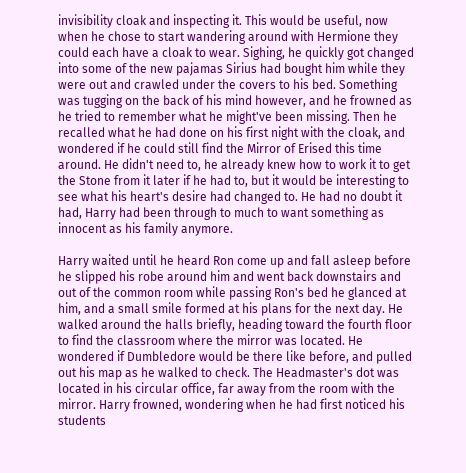invisibility cloak and inspecting it. This would be useful, now when he chose to start wandering around with Hermione they could each have a cloak to wear. Sighing, he quickly got changed into some of the new pajamas Sirius had bought him while they were out and crawled under the covers to his bed. Something was tugging on the back of his mind however, and he frowned as he tried to remember what he might've been missing. Then he recalled what he had done on his first night with the cloak, and wondered if he could still find the Mirror of Erised this time around. He didn't need to, he already knew how to work it to get the Stone from it later if he had to, but it would be interesting to see what his heart's desire had changed to. He had no doubt it had, Harry had been through to much to want something as innocent as his family anymore.

Harry waited until he heard Ron come up and fall asleep before he slipped his robe around him and went back downstairs and out of the common room while passing Ron's bed he glanced at him, and a small smile formed at his plans for the next day. He walked around the halls briefly, heading toward the fourth floor to find the classroom where the mirror was located. He wondered if Dumbledore would be there like before, and pulled out his map as he walked to check. The Headmaster's dot was located in his circular office, far away from the room with the mirror. Harry frowned, wondering when he had first noticed his students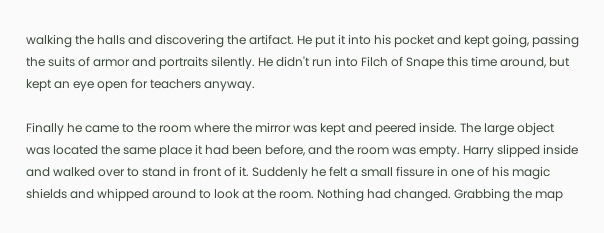walking the halls and discovering the artifact. He put it into his pocket and kept going, passing the suits of armor and portraits silently. He didn't run into Filch of Snape this time around, but kept an eye open for teachers anyway.

Finally he came to the room where the mirror was kept and peered inside. The large object was located the same place it had been before, and the room was empty. Harry slipped inside and walked over to stand in front of it. Suddenly he felt a small fissure in one of his magic shields and whipped around to look at the room. Nothing had changed. Grabbing the map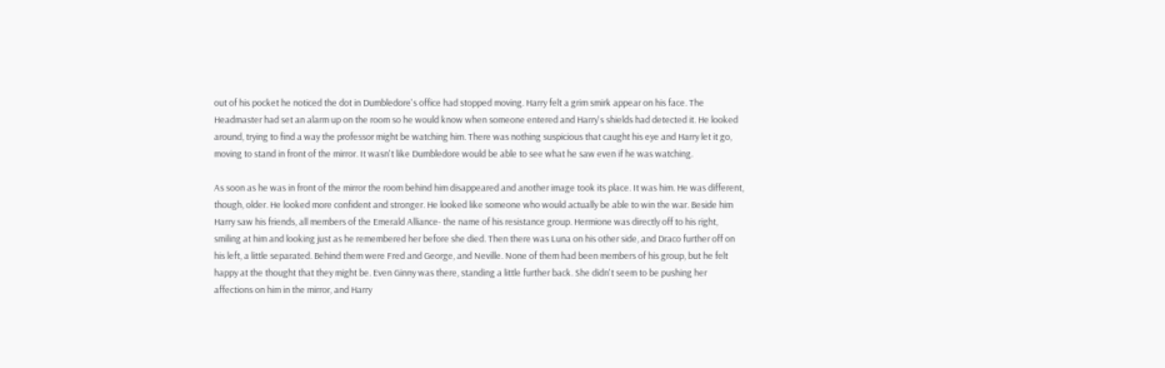out of his pocket he noticed the dot in Dumbledore's office had stopped moving. Harry felt a grim smirk appear on his face. The Headmaster had set an alarm up on the room so he would know when someone entered and Harry's shields had detected it. He looked around, trying to find a way the professor might be watching him. There was nothing suspicious that caught his eye and Harry let it go, moving to stand in front of the mirror. It wasn't like Dumbledore would be able to see what he saw even if he was watching.

As soon as he was in front of the mirror the room behind him disappeared and another image took its place. It was him. He was different, though, older. He looked more confident and stronger. He looked like someone who would actually be able to win the war. Beside him Harry saw his friends, all members of the Emerald Alliance- the name of his resistance group. Hermione was directly off to his right, smiling at him and looking just as he remembered her before she died. Then there was Luna on his other side, and Draco further off on his left, a little separated. Behind them were Fred and George, and Neville. None of them had been members of his group, but he felt happy at the thought that they might be. Even Ginny was there, standing a little further back. She didn't seem to be pushing her affections on him in the mirror, and Harry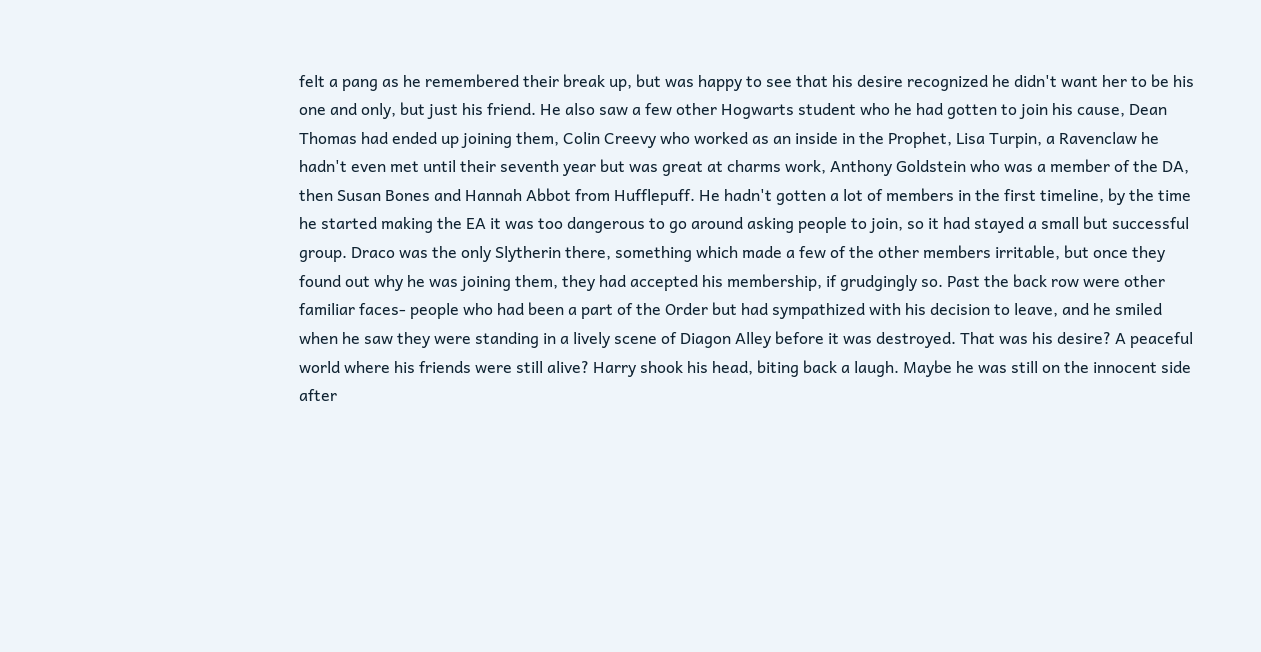felt a pang as he remembered their break up, but was happy to see that his desire recognized he didn't want her to be his one and only, but just his friend. He also saw a few other Hogwarts student who he had gotten to join his cause, Dean Thomas had ended up joining them, Colin Creevy who worked as an inside in the Prophet, Lisa Turpin, a Ravenclaw he hadn't even met until their seventh year but was great at charms work, Anthony Goldstein who was a member of the DA, then Susan Bones and Hannah Abbot from Hufflepuff. He hadn't gotten a lot of members in the first timeline, by the time he started making the EA it was too dangerous to go around asking people to join, so it had stayed a small but successful group. Draco was the only Slytherin there, something which made a few of the other members irritable, but once they found out why he was joining them, they had accepted his membership, if grudgingly so. Past the back row were other familiar faces- people who had been a part of the Order but had sympathized with his decision to leave, and he smiled when he saw they were standing in a lively scene of Diagon Alley before it was destroyed. That was his desire? A peaceful world where his friends were still alive? Harry shook his head, biting back a laugh. Maybe he was still on the innocent side after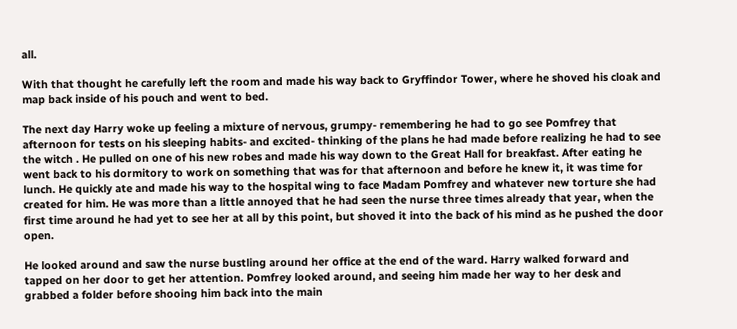all.

With that thought he carefully left the room and made his way back to Gryffindor Tower, where he shoved his cloak and map back inside of his pouch and went to bed.

The next day Harry woke up feeling a mixture of nervous, grumpy- remembering he had to go see Pomfrey that afternoon for tests on his sleeping habits- and excited- thinking of the plans he had made before realizing he had to see the witch . He pulled on one of his new robes and made his way down to the Great Hall for breakfast. After eating he went back to his dormitory to work on something that was for that afternoon and before he knew it, it was time for lunch. He quickly ate and made his way to the hospital wing to face Madam Pomfrey and whatever new torture she had created for him. He was more than a little annoyed that he had seen the nurse three times already that year, when the first time around he had yet to see her at all by this point, but shoved it into the back of his mind as he pushed the door open.

He looked around and saw the nurse bustling around her office at the end of the ward. Harry walked forward and tapped on her door to get her attention. Pomfrey looked around, and seeing him made her way to her desk and grabbed a folder before shooing him back into the main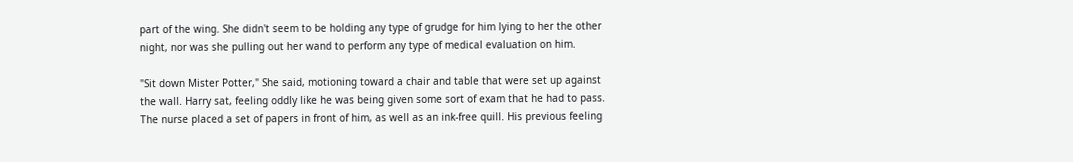part of the wing. She didn't seem to be holding any type of grudge for him lying to her the other night, nor was she pulling out her wand to perform any type of medical evaluation on him.

"Sit down Mister Potter," She said, motioning toward a chair and table that were set up against the wall. Harry sat, feeling oddly like he was being given some sort of exam that he had to pass. The nurse placed a set of papers in front of him, as well as an ink-free quill. His previous feeling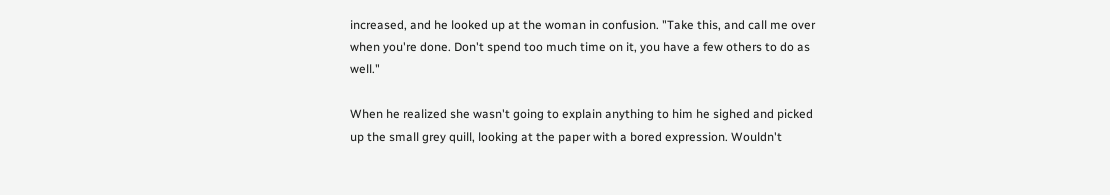increased, and he looked up at the woman in confusion. "Take this, and call me over when you're done. Don't spend too much time on it, you have a few others to do as well."

When he realized she wasn't going to explain anything to him he sighed and picked up the small grey quill, looking at the paper with a bored expression. Wouldn't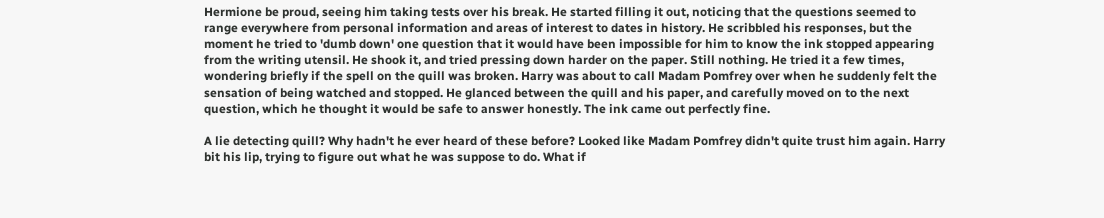Hermione be proud, seeing him taking tests over his break. He started filling it out, noticing that the questions seemed to range everywhere from personal information and areas of interest to dates in history. He scribbled his responses, but the moment he tried to 'dumb down' one question that it would have been impossible for him to know the ink stopped appearing from the writing utensil. He shook it, and tried pressing down harder on the paper. Still nothing. He tried it a few times, wondering briefly if the spell on the quill was broken. Harry was about to call Madam Pomfrey over when he suddenly felt the sensation of being watched and stopped. He glanced between the quill and his paper, and carefully moved on to the next question, which he thought it would be safe to answer honestly. The ink came out perfectly fine.

A lie detecting quill? Why hadn't he ever heard of these before? Looked like Madam Pomfrey didn't quite trust him again. Harry bit his lip, trying to figure out what he was suppose to do. What if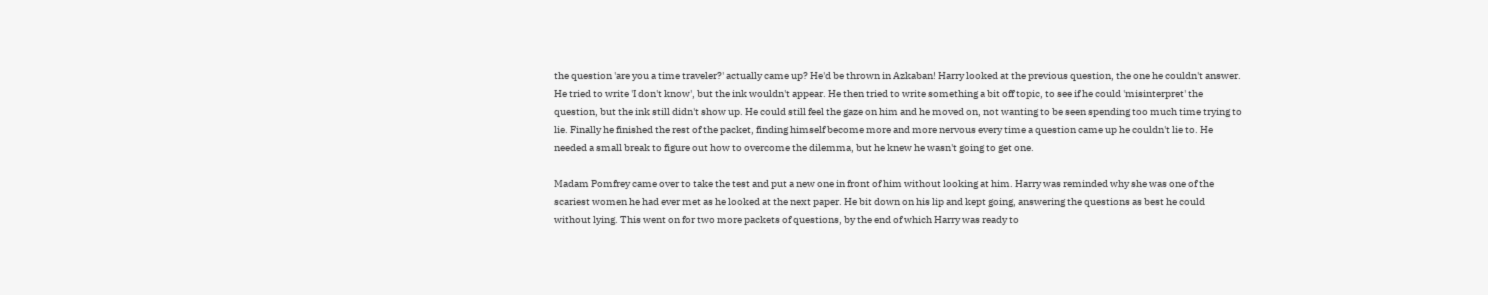the question 'are you a time traveler?' actually came up? He'd be thrown in Azkaban! Harry looked at the previous question, the one he couldn't answer. He tried to write 'I don't know', but the ink wouldn't appear. He then tried to write something a bit off topic, to see if he could 'misinterpret' the question, but the ink still didn't show up. He could still feel the gaze on him and he moved on, not wanting to be seen spending too much time trying to lie. Finally he finished the rest of the packet, finding himself become more and more nervous every time a question came up he couldn't lie to. He needed a small break to figure out how to overcome the dilemma, but he knew he wasn't going to get one.

Madam Pomfrey came over to take the test and put a new one in front of him without looking at him. Harry was reminded why she was one of the scariest women he had ever met as he looked at the next paper. He bit down on his lip and kept going, answering the questions as best he could without lying. This went on for two more packets of questions, by the end of which Harry was ready to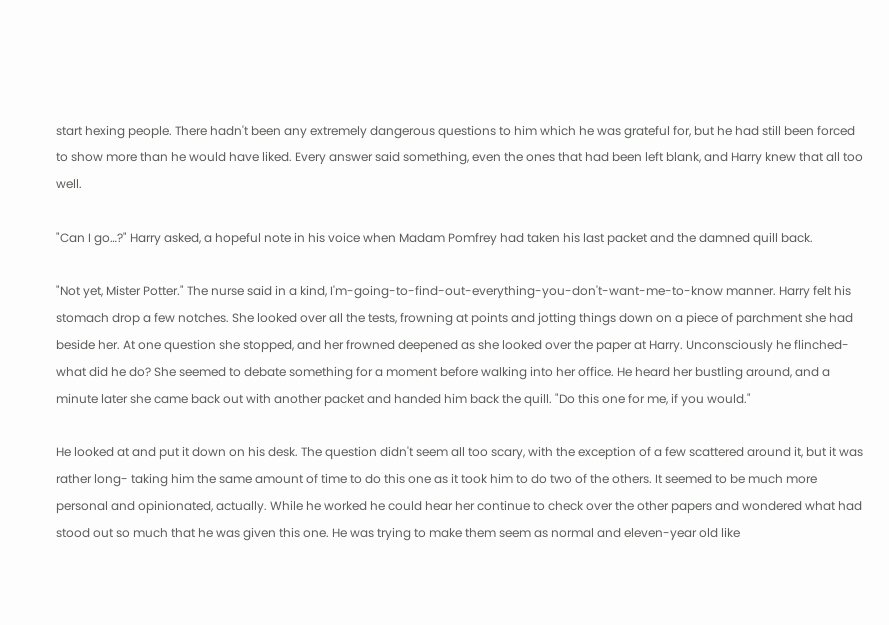start hexing people. There hadn't been any extremely dangerous questions to him which he was grateful for, but he had still been forced to show more than he would have liked. Every answer said something, even the ones that had been left blank, and Harry knew that all too well.

"Can I go…?" Harry asked, a hopeful note in his voice when Madam Pomfrey had taken his last packet and the damned quill back.

"Not yet, Mister Potter." The nurse said in a kind, I'm-going-to-find-out-everything-you-don't-want-me-to-know manner. Harry felt his stomach drop a few notches. She looked over all the tests, frowning at points and jotting things down on a piece of parchment she had beside her. At one question she stopped, and her frowned deepened as she looked over the paper at Harry. Unconsciously he flinched- what did he do? She seemed to debate something for a moment before walking into her office. He heard her bustling around, and a minute later she came back out with another packet and handed him back the quill. "Do this one for me, if you would."

He looked at and put it down on his desk. The question didn't seem all too scary, with the exception of a few scattered around it, but it was rather long- taking him the same amount of time to do this one as it took him to do two of the others. It seemed to be much more personal and opinionated, actually. While he worked he could hear her continue to check over the other papers and wondered what had stood out so much that he was given this one. He was trying to make them seem as normal and eleven-year old like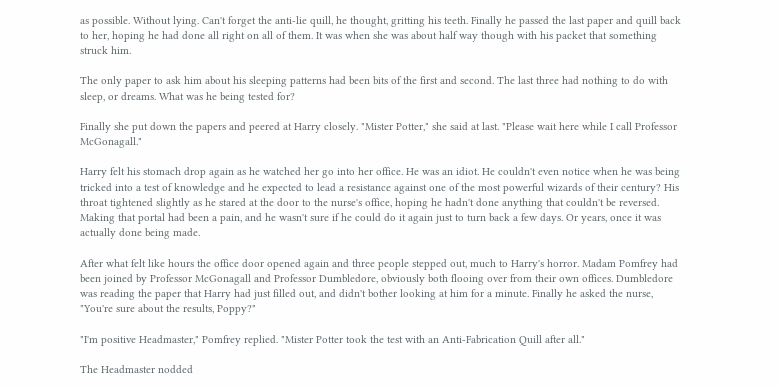as possible. Without lying. Can't forget the anti-lie quill, he thought, gritting his teeth. Finally he passed the last paper and quill back to her, hoping he had done all right on all of them. It was when she was about half way though with his packet that something struck him.

The only paper to ask him about his sleeping patterns had been bits of the first and second. The last three had nothing to do with sleep, or dreams. What was he being tested for?

Finally she put down the papers and peered at Harry closely. "Mister Potter," she said at last. "Please wait here while I call Professor McGonagall."

Harry felt his stomach drop again as he watched her go into her office. He was an idiot. He couldn't even notice when he was being tricked into a test of knowledge and he expected to lead a resistance against one of the most powerful wizards of their century? His throat tightened slightly as he stared at the door to the nurse's office, hoping he hadn't done anything that couldn't be reversed. Making that portal had been a pain, and he wasn't sure if he could do it again just to turn back a few days. Or years, once it was actually done being made.

After what felt like hours the office door opened again and three people stepped out, much to Harry's horror. Madam Pomfrey had been joined by Professor McGonagall and Professor Dumbledore, obviously both flooing over from their own offices. Dumbledore was reading the paper that Harry had just filled out, and didn't bother looking at him for a minute. Finally he asked the nurse, "You're sure about the results, Poppy?"

"I'm positive Headmaster," Pomfrey replied. "Mister Potter took the test with an Anti-Fabrication Quill after all."

The Headmaster nodded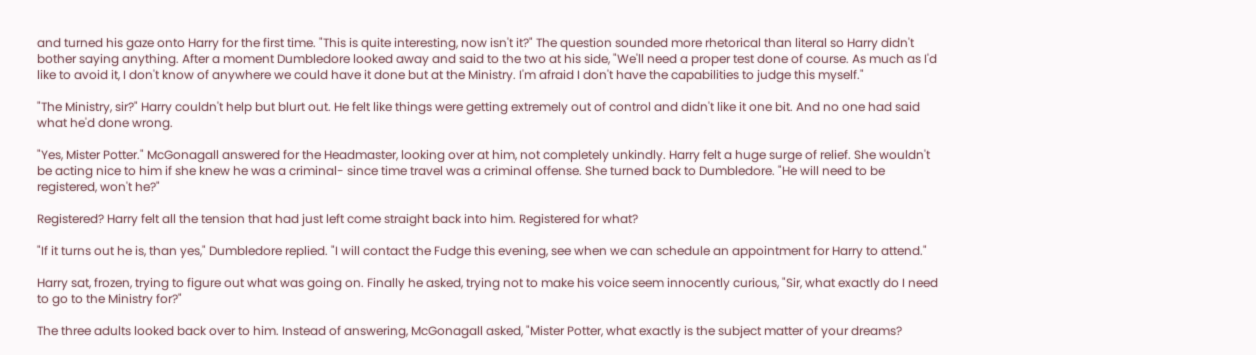and turned his gaze onto Harry for the first time. "This is quite interesting, now isn't it?" The question sounded more rhetorical than literal so Harry didn't bother saying anything. After a moment Dumbledore looked away and said to the two at his side, "We'll need a proper test done of course. As much as I'd like to avoid it, I don't know of anywhere we could have it done but at the Ministry. I'm afraid I don't have the capabilities to judge this myself."

"The Ministry, sir?" Harry couldn't help but blurt out. He felt like things were getting extremely out of control and didn't like it one bit. And no one had said what he'd done wrong.

"Yes, Mister Potter." McGonagall answered for the Headmaster, looking over at him, not completely unkindly. Harry felt a huge surge of relief. She wouldn't be acting nice to him if she knew he was a criminal- since time travel was a criminal offense. She turned back to Dumbledore. "He will need to be registered, won't he?"

Registered? Harry felt all the tension that had just left come straight back into him. Registered for what?

"If it turns out he is, than yes," Dumbledore replied. "I will contact the Fudge this evening, see when we can schedule an appointment for Harry to attend."

Harry sat, frozen, trying to figure out what was going on. Finally he asked, trying not to make his voice seem innocently curious, "Sir, what exactly do I need to go to the Ministry for?"

The three adults looked back over to him. Instead of answering, McGonagall asked, "Mister Potter, what exactly is the subject matter of your dreams?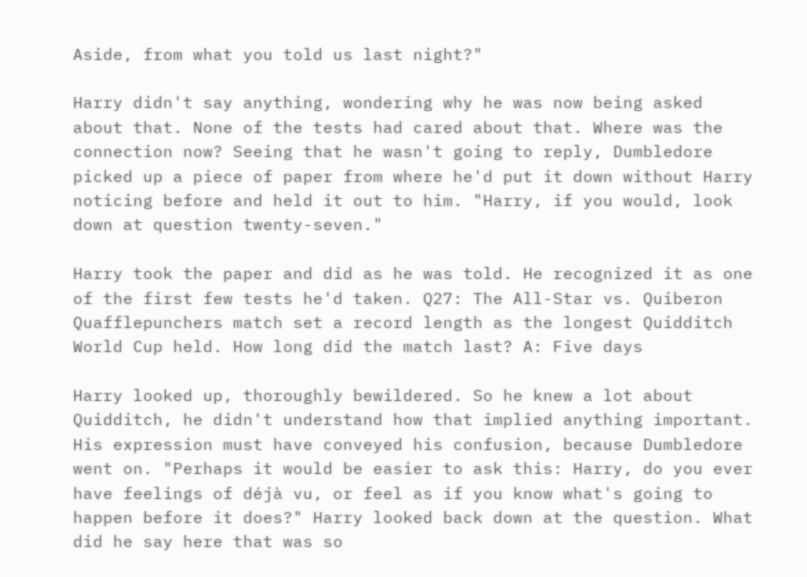Aside, from what you told us last night?"

Harry didn't say anything, wondering why he was now being asked about that. None of the tests had cared about that. Where was the connection now? Seeing that he wasn't going to reply, Dumbledore picked up a piece of paper from where he'd put it down without Harry noticing before and held it out to him. "Harry, if you would, look down at question twenty-seven."

Harry took the paper and did as he was told. He recognized it as one of the first few tests he'd taken. Q27: The All-Star vs. Quiberon Quafflepunchers match set a record length as the longest Quidditch World Cup held. How long did the match last? A: Five days

Harry looked up, thoroughly bewildered. So he knew a lot about Quidditch, he didn't understand how that implied anything important. His expression must have conveyed his confusion, because Dumbledore went on. "Perhaps it would be easier to ask this: Harry, do you ever have feelings of déjà vu, or feel as if you know what's going to happen before it does?" Harry looked back down at the question. What did he say here that was so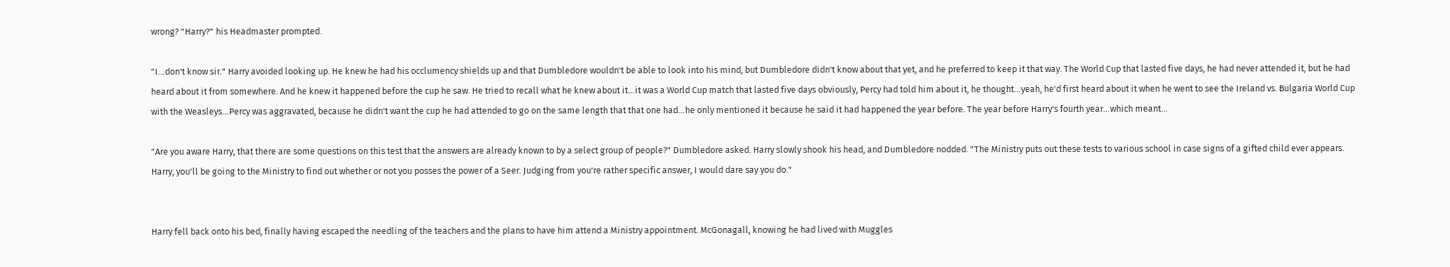wrong? "Harry?" his Headmaster prompted.

"I…don't know sir." Harry avoided looking up. He knew he had his occlumency shields up and that Dumbledore wouldn't be able to look into his mind, but Dumbledore didn't know about that yet, and he preferred to keep it that way. The World Cup that lasted five days, he had never attended it, but he had heard about it from somewhere. And he knew it happened before the cup he saw. He tried to recall what he knew about it…it was a World Cup match that lasted five days obviously, Percy had told him about it, he thought…yeah, he'd first heard about it when he went to see the Ireland vs. Bulgaria World Cup with the Weasleys…Percy was aggravated, because he didn't want the cup he had attended to go on the same length that that one had…he only mentioned it because he said it had happened the year before. The year before Harry's fourth year…which meant…

"Are you aware Harry, that there are some questions on this test that the answers are already known to by a select group of people?" Dumbledore asked. Harry slowly shook his head, and Dumbledore nodded. "The Ministry puts out these tests to various school in case signs of a gifted child ever appears. Harry, you'll be going to the Ministry to find out whether or not you posses the power of a Seer. Judging from you're rather specific answer, I would dare say you do."


Harry fell back onto his bed, finally having escaped the needling of the teachers and the plans to have him attend a Ministry appointment. McGonagall, knowing he had lived with Muggles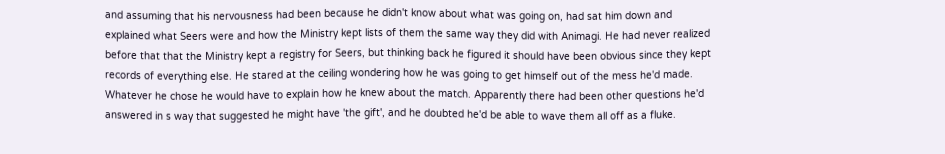and assuming that his nervousness had been because he didn't know about what was going on, had sat him down and explained what Seers were and how the Ministry kept lists of them the same way they did with Animagi. He had never realized before that that the Ministry kept a registry for Seers, but thinking back he figured it should have been obvious since they kept records of everything else. He stared at the ceiling wondering how he was going to get himself out of the mess he'd made. Whatever he chose he would have to explain how he knew about the match. Apparently there had been other questions he'd answered in s way that suggested he might have 'the gift', and he doubted he'd be able to wave them all off as a fluke.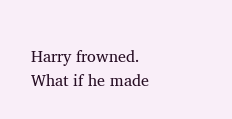Harry frowned. What if he made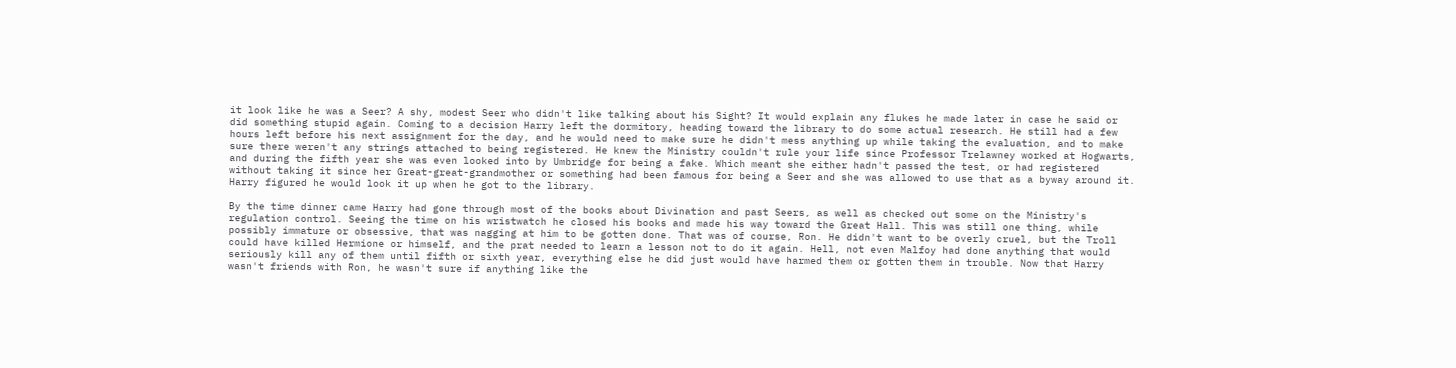it look like he was a Seer? A shy, modest Seer who didn't like talking about his Sight? It would explain any flukes he made later in case he said or did something stupid again. Coming to a decision Harry left the dormitory, heading toward the library to do some actual research. He still had a few hours left before his next assignment for the day, and he would need to make sure he didn't mess anything up while taking the evaluation, and to make sure there weren't any strings attached to being registered. He knew the Ministry couldn't rule your life since Professor Trelawney worked at Hogwarts, and during the fifth year she was even looked into by Umbridge for being a fake. Which meant she either hadn't passed the test, or had registered without taking it since her Great-great-grandmother or something had been famous for being a Seer and she was allowed to use that as a byway around it. Harry figured he would look it up when he got to the library.

By the time dinner came Harry had gone through most of the books about Divination and past Seers, as well as checked out some on the Ministry's regulation control. Seeing the time on his wristwatch he closed his books and made his way toward the Great Hall. This was still one thing, while possibly immature or obsessive, that was nagging at him to be gotten done. That was of course, Ron. He didn't want to be overly cruel, but the Troll could have killed Hermione or himself, and the prat needed to learn a lesson not to do it again. Hell, not even Malfoy had done anything that would seriously kill any of them until fifth or sixth year, everything else he did just would have harmed them or gotten them in trouble. Now that Harry wasn't friends with Ron, he wasn't sure if anything like the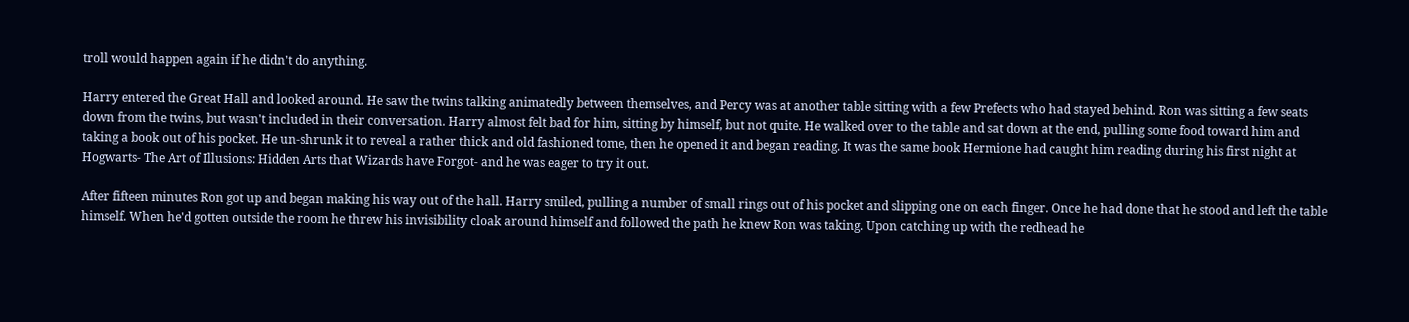troll would happen again if he didn't do anything.

Harry entered the Great Hall and looked around. He saw the twins talking animatedly between themselves, and Percy was at another table sitting with a few Prefects who had stayed behind. Ron was sitting a few seats down from the twins, but wasn't included in their conversation. Harry almost felt bad for him, sitting by himself, but not quite. He walked over to the table and sat down at the end, pulling some food toward him and taking a book out of his pocket. He un-shrunk it to reveal a rather thick and old fashioned tome, then he opened it and began reading. It was the same book Hermione had caught him reading during his first night at Hogwarts- The Art of Illusions: Hidden Arts that Wizards have Forgot- and he was eager to try it out.

After fifteen minutes Ron got up and began making his way out of the hall. Harry smiled, pulling a number of small rings out of his pocket and slipping one on each finger. Once he had done that he stood and left the table himself. When he'd gotten outside the room he threw his invisibility cloak around himself and followed the path he knew Ron was taking. Upon catching up with the redhead he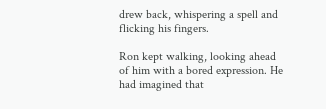drew back, whispering a spell and flicking his fingers.

Ron kept walking, looking ahead of him with a bored expression. He had imagined that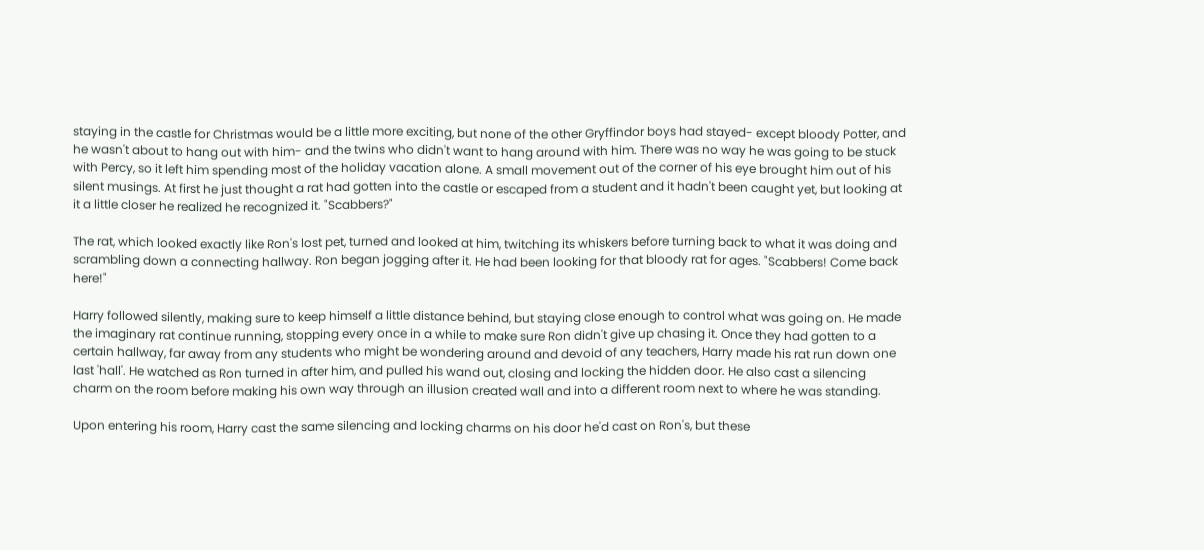staying in the castle for Christmas would be a little more exciting, but none of the other Gryffindor boys had stayed- except bloody Potter, and he wasn't about to hang out with him- and the twins who didn't want to hang around with him. There was no way he was going to be stuck with Percy, so it left him spending most of the holiday vacation alone. A small movement out of the corner of his eye brought him out of his silent musings. At first he just thought a rat had gotten into the castle or escaped from a student and it hadn't been caught yet, but looking at it a little closer he realized he recognized it. "Scabbers?"

The rat, which looked exactly like Ron's lost pet, turned and looked at him, twitching its whiskers before turning back to what it was doing and scrambling down a connecting hallway. Ron began jogging after it. He had been looking for that bloody rat for ages. "Scabbers! Come back here!"

Harry followed silently, making sure to keep himself a little distance behind, but staying close enough to control what was going on. He made the imaginary rat continue running, stopping every once in a while to make sure Ron didn't give up chasing it. Once they had gotten to a certain hallway, far away from any students who might be wondering around and devoid of any teachers, Harry made his rat run down one last 'hall'. He watched as Ron turned in after him, and pulled his wand out, closing and locking the hidden door. He also cast a silencing charm on the room before making his own way through an illusion created wall and into a different room next to where he was standing.

Upon entering his room, Harry cast the same silencing and locking charms on his door he'd cast on Ron's, but these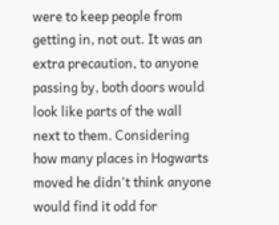were to keep people from getting in, not out. It was an extra precaution, to anyone passing by, both doors would look like parts of the wall next to them. Considering how many places in Hogwarts moved he didn't think anyone would find it odd for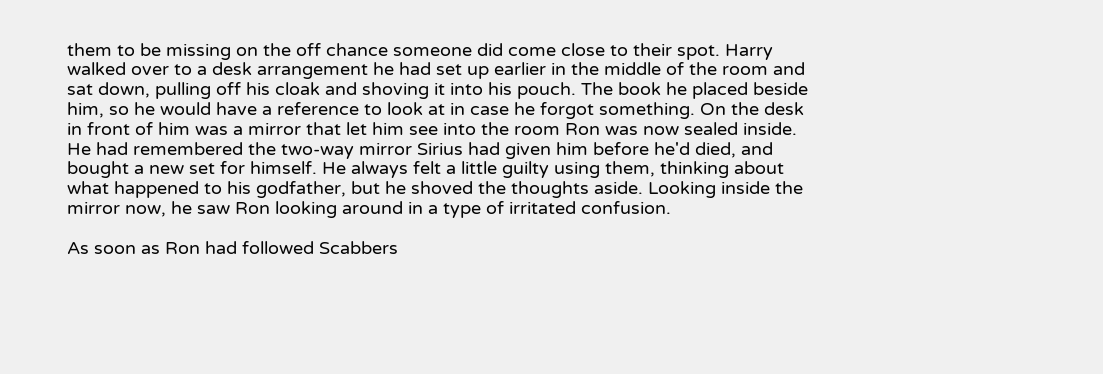them to be missing on the off chance someone did come close to their spot. Harry walked over to a desk arrangement he had set up earlier in the middle of the room and sat down, pulling off his cloak and shoving it into his pouch. The book he placed beside him, so he would have a reference to look at in case he forgot something. On the desk in front of him was a mirror that let him see into the room Ron was now sealed inside. He had remembered the two-way mirror Sirius had given him before he'd died, and bought a new set for himself. He always felt a little guilty using them, thinking about what happened to his godfather, but he shoved the thoughts aside. Looking inside the mirror now, he saw Ron looking around in a type of irritated confusion.

As soon as Ron had followed Scabbers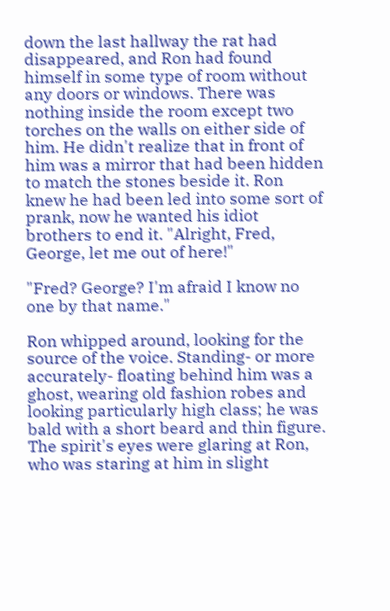down the last hallway the rat had disappeared, and Ron had found himself in some type of room without any doors or windows. There was nothing inside the room except two torches on the walls on either side of him. He didn't realize that in front of him was a mirror that had been hidden to match the stones beside it. Ron knew he had been led into some sort of prank, now he wanted his idiot brothers to end it. "Alright, Fred, George, let me out of here!"

"Fred? George? I'm afraid I know no one by that name."

Ron whipped around, looking for the source of the voice. Standing- or more accurately- floating behind him was a ghost, wearing old fashion robes and looking particularly high class; he was bald with a short beard and thin figure. The spirit's eyes were glaring at Ron, who was staring at him in slight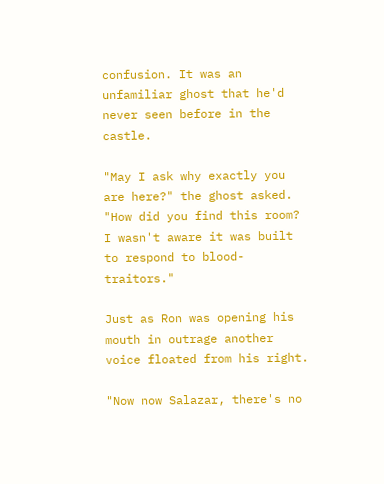confusion. It was an unfamiliar ghost that he'd never seen before in the castle.

"May I ask why exactly you are here?" the ghost asked. "How did you find this room? I wasn't aware it was built to respond to blood-traitors."

Just as Ron was opening his mouth in outrage another voice floated from his right.

"Now now Salazar, there's no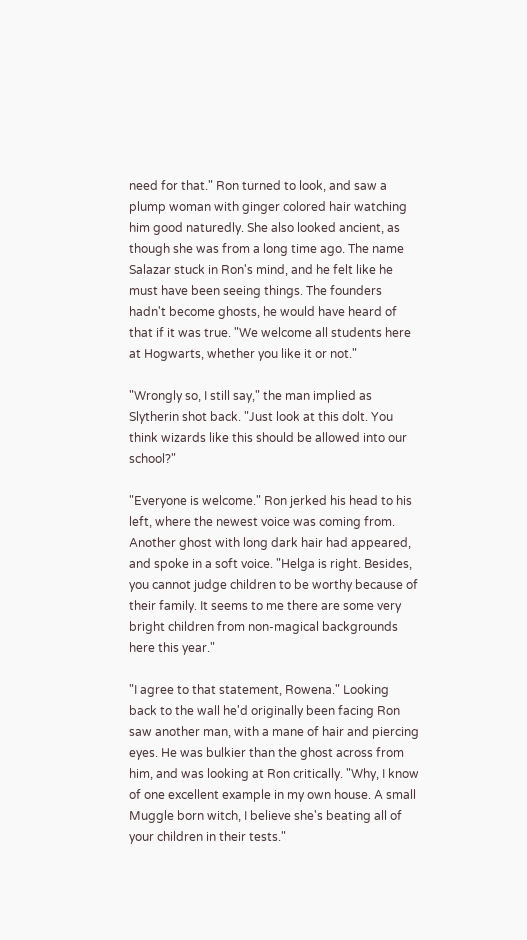need for that." Ron turned to look, and saw a plump woman with ginger colored hair watching him good naturedly. She also looked ancient, as though she was from a long time ago. The name Salazar stuck in Ron's mind, and he felt like he must have been seeing things. The founders hadn't become ghosts, he would have heard of that if it was true. "We welcome all students here at Hogwarts, whether you like it or not."

"Wrongly so, I still say," the man implied as Slytherin shot back. "Just look at this dolt. You think wizards like this should be allowed into our school?"

"Everyone is welcome." Ron jerked his head to his left, where the newest voice was coming from. Another ghost with long dark hair had appeared, and spoke in a soft voice. "Helga is right. Besides, you cannot judge children to be worthy because of their family. It seems to me there are some very bright children from non-magical backgrounds here this year."

"I agree to that statement, Rowena." Looking back to the wall he'd originally been facing Ron saw another man, with a mane of hair and piercing eyes. He was bulkier than the ghost across from him, and was looking at Ron critically. "Why, I know of one excellent example in my own house. A small Muggle born witch, I believe she's beating all of your children in their tests."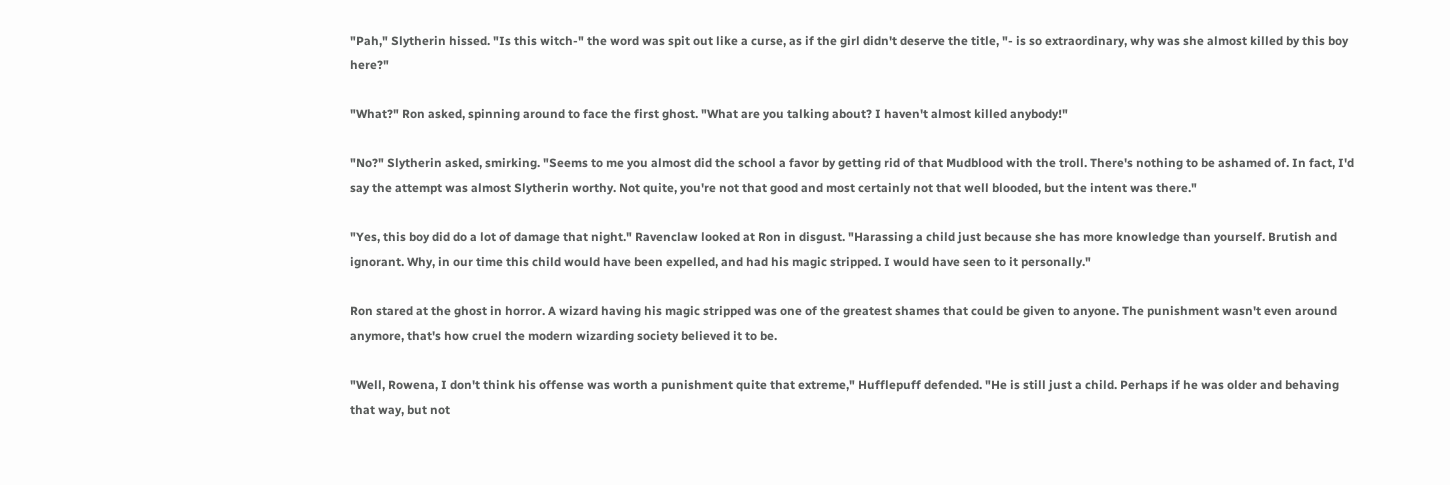"Pah," Slytherin hissed. "Is this witch-" the word was spit out like a curse, as if the girl didn't deserve the title, "- is so extraordinary, why was she almost killed by this boy here?"

"What?" Ron asked, spinning around to face the first ghost. "What are you talking about? I haven't almost killed anybody!"

"No?" Slytherin asked, smirking. "Seems to me you almost did the school a favor by getting rid of that Mudblood with the troll. There's nothing to be ashamed of. In fact, I'd say the attempt was almost Slytherin worthy. Not quite, you're not that good and most certainly not that well blooded, but the intent was there."

"Yes, this boy did do a lot of damage that night." Ravenclaw looked at Ron in disgust. "Harassing a child just because she has more knowledge than yourself. Brutish and ignorant. Why, in our time this child would have been expelled, and had his magic stripped. I would have seen to it personally."

Ron stared at the ghost in horror. A wizard having his magic stripped was one of the greatest shames that could be given to anyone. The punishment wasn't even around anymore, that's how cruel the modern wizarding society believed it to be.

"Well, Rowena, I don't think his offense was worth a punishment quite that extreme," Hufflepuff defended. "He is still just a child. Perhaps if he was older and behaving that way, but not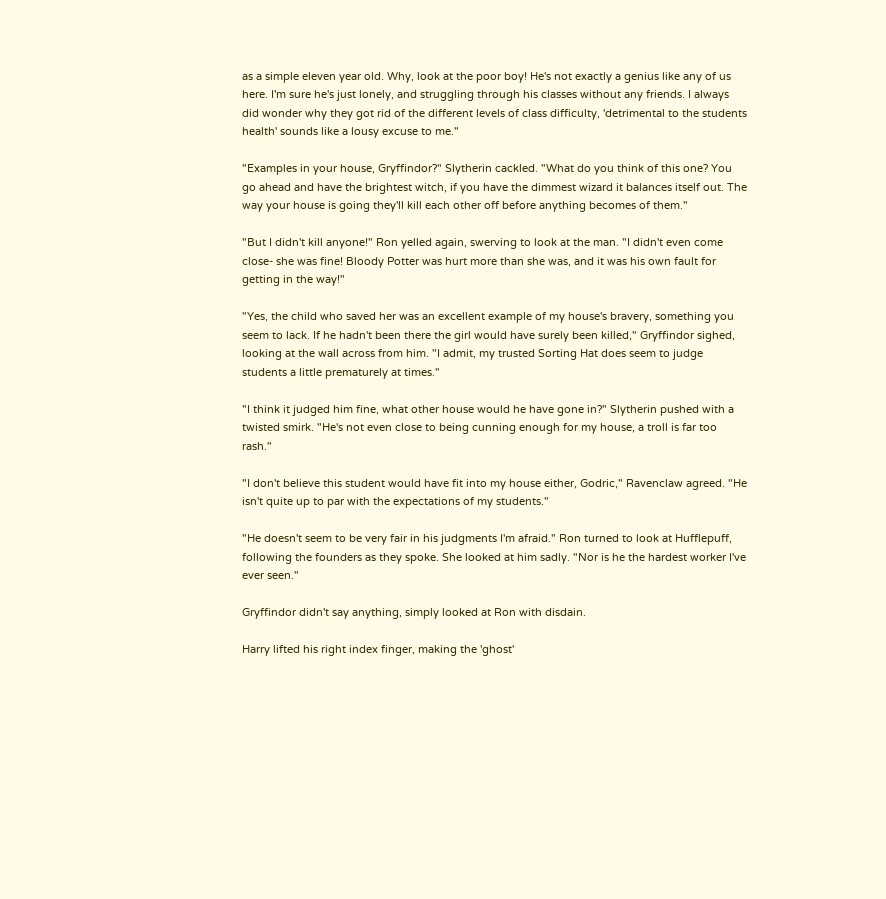as a simple eleven year old. Why, look at the poor boy! He's not exactly a genius like any of us here. I'm sure he's just lonely, and struggling through his classes without any friends. I always did wonder why they got rid of the different levels of class difficulty, 'detrimental to the students health' sounds like a lousy excuse to me."

"Examples in your house, Gryffindor?" Slytherin cackled. "What do you think of this one? You go ahead and have the brightest witch, if you have the dimmest wizard it balances itself out. The way your house is going they'll kill each other off before anything becomes of them."

"But I didn't kill anyone!" Ron yelled again, swerving to look at the man. "I didn't even come close- she was fine! Bloody Potter was hurt more than she was, and it was his own fault for getting in the way!"

"Yes, the child who saved her was an excellent example of my house's bravery, something you seem to lack. If he hadn't been there the girl would have surely been killed," Gryffindor sighed, looking at the wall across from him. "I admit, my trusted Sorting Hat does seem to judge students a little prematurely at times."

"I think it judged him fine, what other house would he have gone in?" Slytherin pushed with a twisted smirk. "He's not even close to being cunning enough for my house, a troll is far too rash."

"I don't believe this student would have fit into my house either, Godric," Ravenclaw agreed. "He isn't quite up to par with the expectations of my students."

"He doesn't seem to be very fair in his judgments I'm afraid." Ron turned to look at Hufflepuff, following the founders as they spoke. She looked at him sadly. "Nor is he the hardest worker I've ever seen."

Gryffindor didn't say anything, simply looked at Ron with disdain.

Harry lifted his right index finger, making the 'ghost'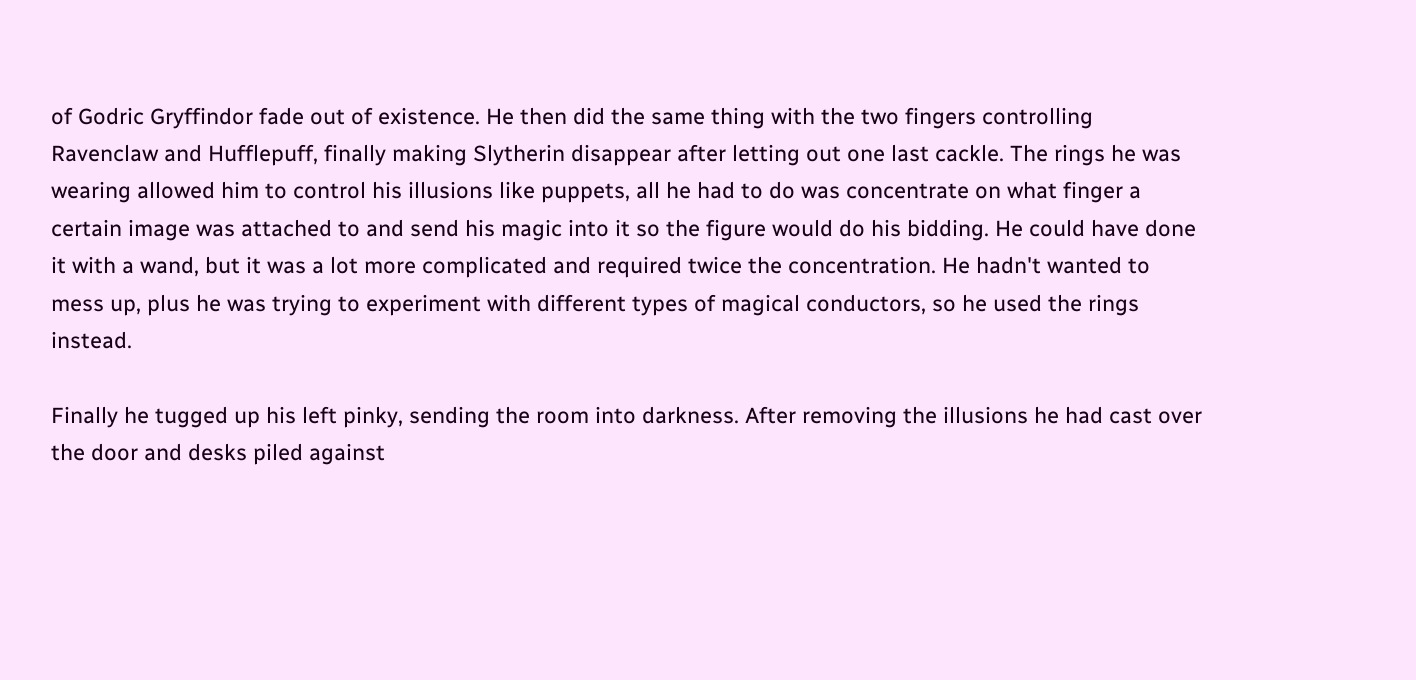of Godric Gryffindor fade out of existence. He then did the same thing with the two fingers controlling Ravenclaw and Hufflepuff, finally making Slytherin disappear after letting out one last cackle. The rings he was wearing allowed him to control his illusions like puppets, all he had to do was concentrate on what finger a certain image was attached to and send his magic into it so the figure would do his bidding. He could have done it with a wand, but it was a lot more complicated and required twice the concentration. He hadn't wanted to mess up, plus he was trying to experiment with different types of magical conductors, so he used the rings instead.

Finally he tugged up his left pinky, sending the room into darkness. After removing the illusions he had cast over the door and desks piled against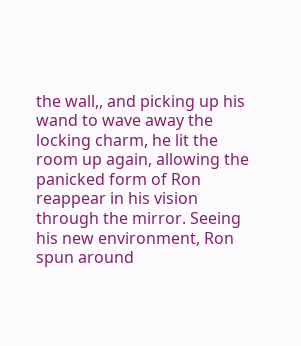the wall,, and picking up his wand to wave away the locking charm, he lit the room up again, allowing the panicked form of Ron reappear in his vision through the mirror. Seeing his new environment, Ron spun around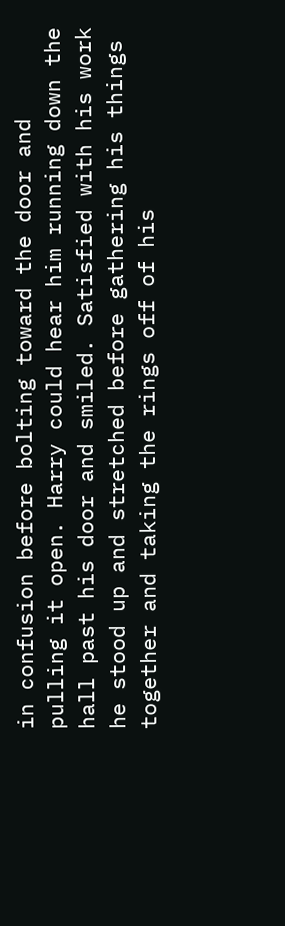in confusion before bolting toward the door and pulling it open. Harry could hear him running down the hall past his door and smiled. Satisfied with his work he stood up and stretched before gathering his things together and taking the rings off of his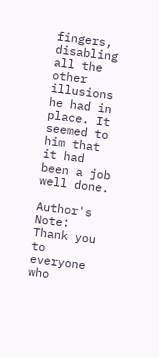fingers, disabling all the other illusions he had in place. It seemed to him that it had been a job well done.

Author's Note: Thank you to everyone who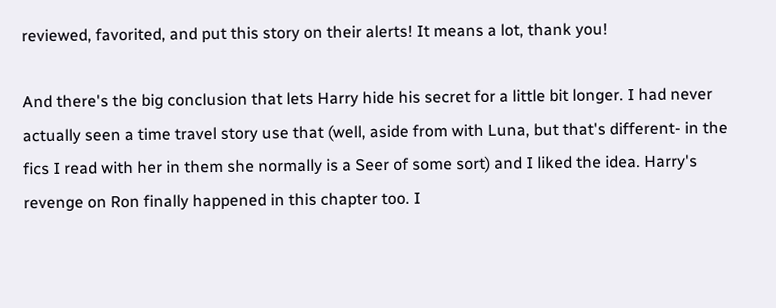reviewed, favorited, and put this story on their alerts! It means a lot, thank you!

And there's the big conclusion that lets Harry hide his secret for a little bit longer. I had never actually seen a time travel story use that (well, aside from with Luna, but that's different- in the fics I read with her in them she normally is a Seer of some sort) and I liked the idea. Harry's revenge on Ron finally happened in this chapter too. I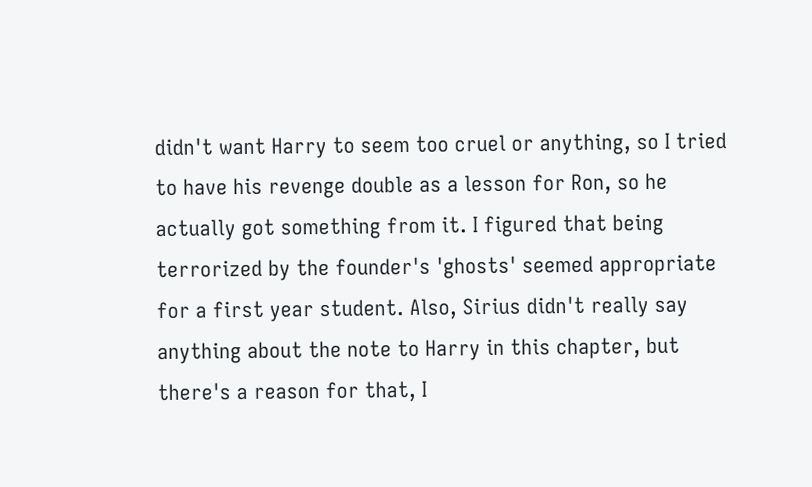didn't want Harry to seem too cruel or anything, so I tried to have his revenge double as a lesson for Ron, so he actually got something from it. I figured that being terrorized by the founder's 'ghosts' seemed appropriate for a first year student. Also, Sirius didn't really say anything about the note to Harry in this chapter, but there's a reason for that, I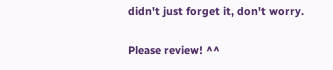didn't just forget it, don't worry.

Please review! ^^